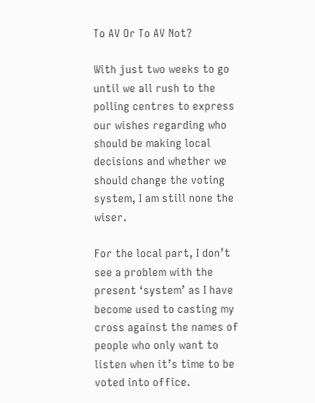To AV Or To AV Not?

With just two weeks to go until we all rush to the polling centres to express our wishes regarding who should be making local decisions and whether we should change the voting system, I am still none the wiser.

For the local part, I don’t see a problem with the present ‘system’ as I have become used to casting my cross against the names of people who only want to listen when it’s time to be voted into office.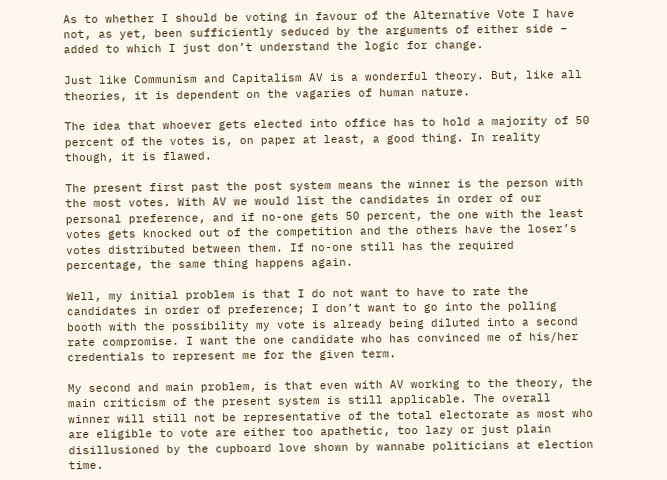As to whether I should be voting in favour of the Alternative Vote I have not, as yet, been sufficiently seduced by the arguments of either side – added to which I just don’t understand the logic for change.

Just like Communism and Capitalism AV is a wonderful theory. But, like all theories, it is dependent on the vagaries of human nature.

The idea that whoever gets elected into office has to hold a majority of 50 percent of the votes is, on paper at least, a good thing. In reality though, it is flawed.

The present first past the post system means the winner is the person with the most votes. With AV we would list the candidates in order of our personal preference, and if no-one gets 50 percent, the one with the least votes gets knocked out of the competition and the others have the loser’s votes distributed between them. If no-one still has the required percentage, the same thing happens again.

Well, my initial problem is that I do not want to have to rate the candidates in order of preference; I don’t want to go into the polling booth with the possibility my vote is already being diluted into a second rate compromise. I want the one candidate who has convinced me of his/her credentials to represent me for the given term.

My second and main problem, is that even with AV working to the theory, the main criticism of the present system is still applicable. The overall winner will still not be representative of the total electorate as most who are eligible to vote are either too apathetic, too lazy or just plain disillusioned by the cupboard love shown by wannabe politicians at election time.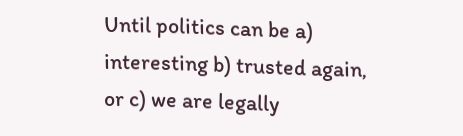Until politics can be a) interesting b) trusted again, or c) we are legally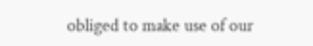obliged to make use of our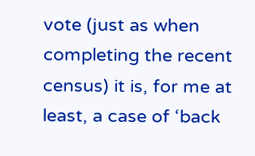vote (just as when completing the recent census) it is, for me at least, a case of ‘back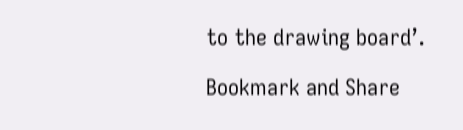to the drawing board’.

Bookmark and Share